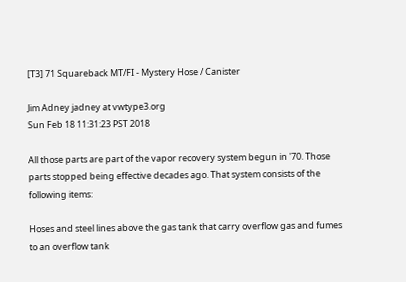[T3] 71 Squareback MT/FI - Mystery Hose / Canister

Jim Adney jadney at vwtype3.org
Sun Feb 18 11:31:23 PST 2018

All those parts are part of the vapor recovery system begun in '70. Those
parts stopped being effective decades ago. That system consists of the
following items:

Hoses and steel lines above the gas tank that carry overflow gas and fumes
to an overflow tank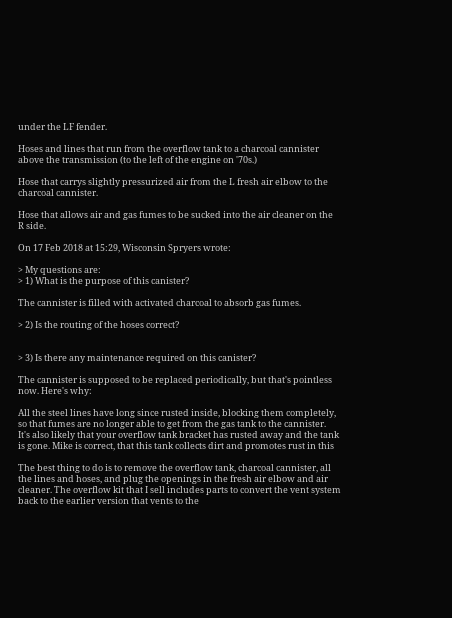under the LF fender.

Hoses and lines that run from the overflow tank to a charcoal cannister
above the transmission (to the left of the engine on '70s.)

Hose that carrys slightly pressurized air from the L fresh air elbow to the
charcoal cannister.

Hose that allows air and gas fumes to be sucked into the air cleaner on the
R side.

On 17 Feb 2018 at 15:29, Wisconsin Spryers wrote:

> My questions are:
> 1) What is the purpose of this canister?

The cannister is filled with activated charcoal to absorb gas fumes.

> 2) Is the routing of the hoses correct?


> 3) Is there any maintenance required on this canister?

The cannister is supposed to be replaced periodically, but that's pointless
now. Here's why:

All the steel lines have long since rusted inside, blocking them completely,
so that fumes are no longer able to get from the gas tank to the cannister.
It's also likely that your overflow tank bracket has rusted away and the tank
is gone. Mike is correct, that this tank collects dirt and promotes rust in this

The best thing to do is to remove the overflow tank, charcoal cannister, all
the lines and hoses, and plug the openings in the fresh air elbow and air
cleaner. The overflow kit that I sell includes parts to convert the vent system
back to the earlier version that vents to the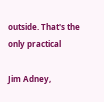outside. That's the only practical

Jim Adney,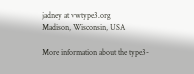jadney at vwtype3.org
Madison, Wisconsin, USA

More information about the type3-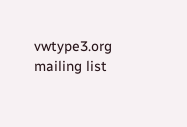vwtype3.org mailing list